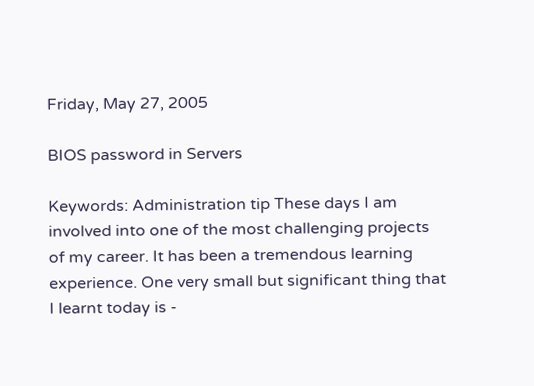Friday, May 27, 2005

BIOS password in Servers

Keywords: Administration tip These days I am involved into one of the most challenging projects of my career. It has been a tremendous learning experience. One very small but significant thing that I learnt today is -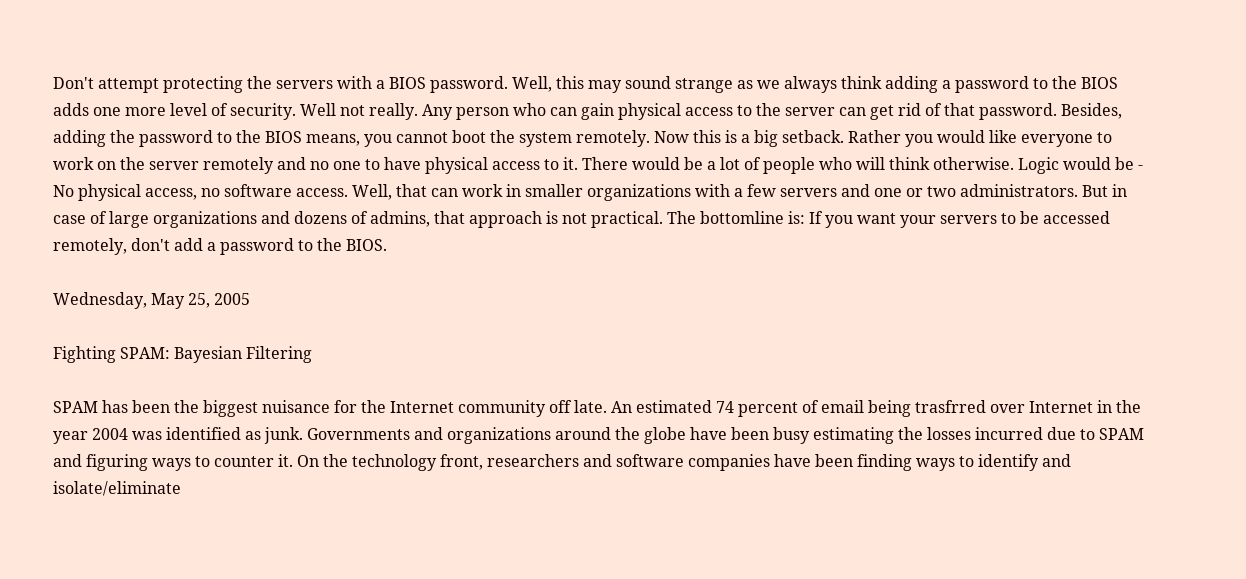Don't attempt protecting the servers with a BIOS password. Well, this may sound strange as we always think adding a password to the BIOS adds one more level of security. Well not really. Any person who can gain physical access to the server can get rid of that password. Besides, adding the password to the BIOS means, you cannot boot the system remotely. Now this is a big setback. Rather you would like everyone to work on the server remotely and no one to have physical access to it. There would be a lot of people who will think otherwise. Logic would be - No physical access, no software access. Well, that can work in smaller organizations with a few servers and one or two administrators. But in case of large organizations and dozens of admins, that approach is not practical. The bottomline is: If you want your servers to be accessed remotely, don't add a password to the BIOS.

Wednesday, May 25, 2005

Fighting SPAM: Bayesian Filtering

SPAM has been the biggest nuisance for the Internet community off late. An estimated 74 percent of email being trasfrred over Internet in the year 2004 was identified as junk. Governments and organizations around the globe have been busy estimating the losses incurred due to SPAM and figuring ways to counter it. On the technology front, researchers and software companies have been finding ways to identify and isolate/eliminate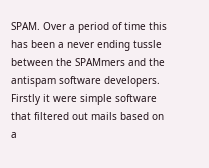SPAM. Over a period of time this has been a never ending tussle between the SPAMmers and the antispam software developers. Firstly it were simple software that filtered out mails based on a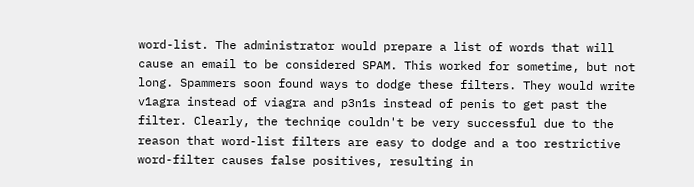word-list. The administrator would prepare a list of words that will cause an email to be considered SPAM. This worked for sometime, but not long. Spammers soon found ways to dodge these filters. They would write v1agra instead of viagra and p3n1s instead of penis to get past the filter. Clearly, the techniqe couldn't be very successful due to the reason that word-list filters are easy to dodge and a too restrictive word-filter causes false positives, resulting in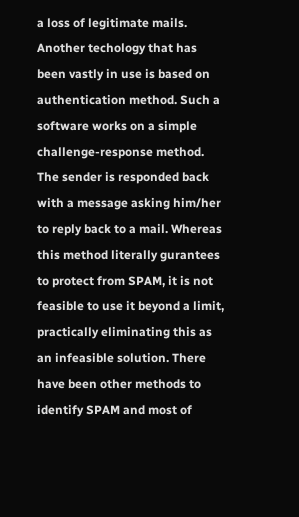a loss of legitimate mails. Another techology that has been vastly in use is based on authentication method. Such a software works on a simple challenge-response method. The sender is responded back with a message asking him/her to reply back to a mail. Whereas this method literally gurantees to protect from SPAM, it is not feasible to use it beyond a limit, practically eliminating this as an infeasible solution. There have been other methods to identify SPAM and most of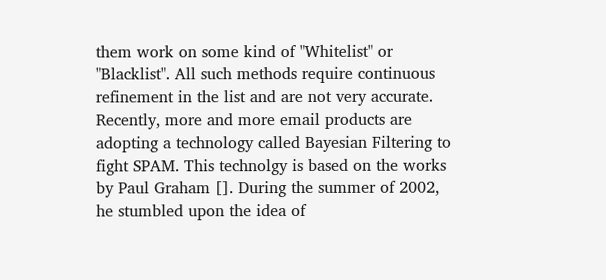them work on some kind of "Whitelist" or "Blacklist". All such methods require continuous refinement in the list and are not very accurate. Recently, more and more email products are adopting a technology called Bayesian Filtering to fight SPAM. This technolgy is based on the works by Paul Graham []. During the summer of 2002, he stumbled upon the idea of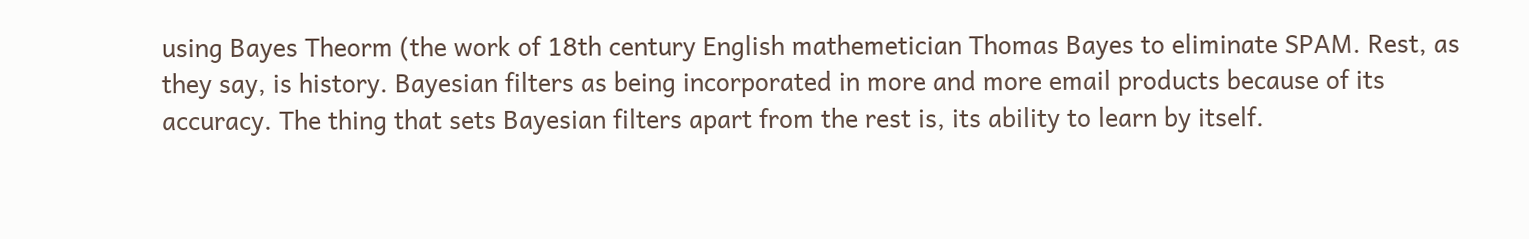using Bayes Theorm (the work of 18th century English mathemetician Thomas Bayes to eliminate SPAM. Rest, as they say, is history. Bayesian filters as being incorporated in more and more email products because of its accuracy. The thing that sets Bayesian filters apart from the rest is, its ability to learn by itself.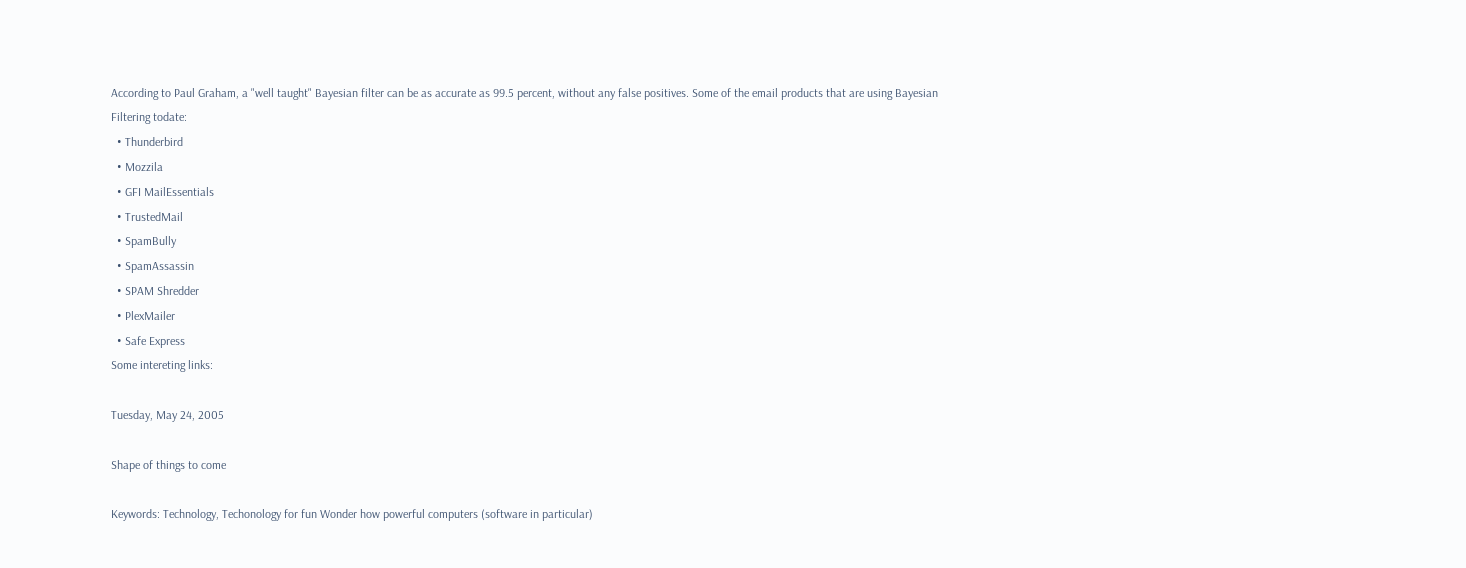According to Paul Graham, a "well taught" Bayesian filter can be as accurate as 99.5 percent, without any false positives. Some of the email products that are using Bayesian Filtering todate:
  • Thunderbird
  • Mozzila
  • GFI MailEssentials
  • TrustedMail
  • SpamBully
  • SpamAssassin
  • SPAM Shredder
  • PlexMailer
  • Safe Express
Some intereting links:

Tuesday, May 24, 2005

Shape of things to come

Keywords: Technology, Techonology for fun Wonder how powerful computers (software in particular)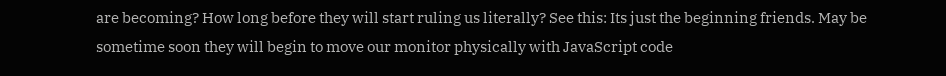are becoming? How long before they will start ruling us literally? See this: Its just the beginning friends. May be sometime soon they will begin to move our monitor physically with JavaScript code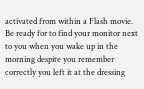activated from within a Flash movie. Be ready for to find your monitor next to you when you wake up in the morning despite you remember correctly you left it at the dressing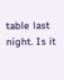table last night. Is it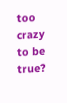too crazy to be true?